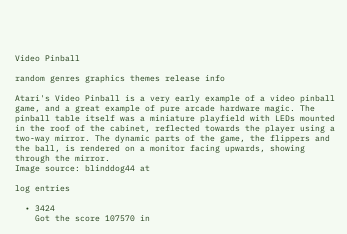Video Pinball

random genres graphics themes release info

Atari's Video Pinball is a very early example of a video pinball game, and a great example of pure arcade hardware magic. The pinball table itself was a miniature playfield with LEDs mounted in the roof of the cabinet, reflected towards the player using a two-way mirror. The dynamic parts of the game, the flippers and the ball, is rendered on a monitor facing upwards, showing through the mirror.
Image source: blinddog44 at

log entries

  • 3424
    Got the score 107570 in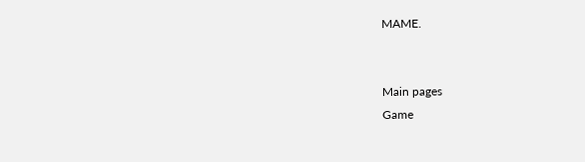MAME.


Main pages
Game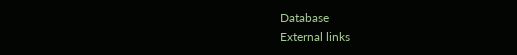Database
External links